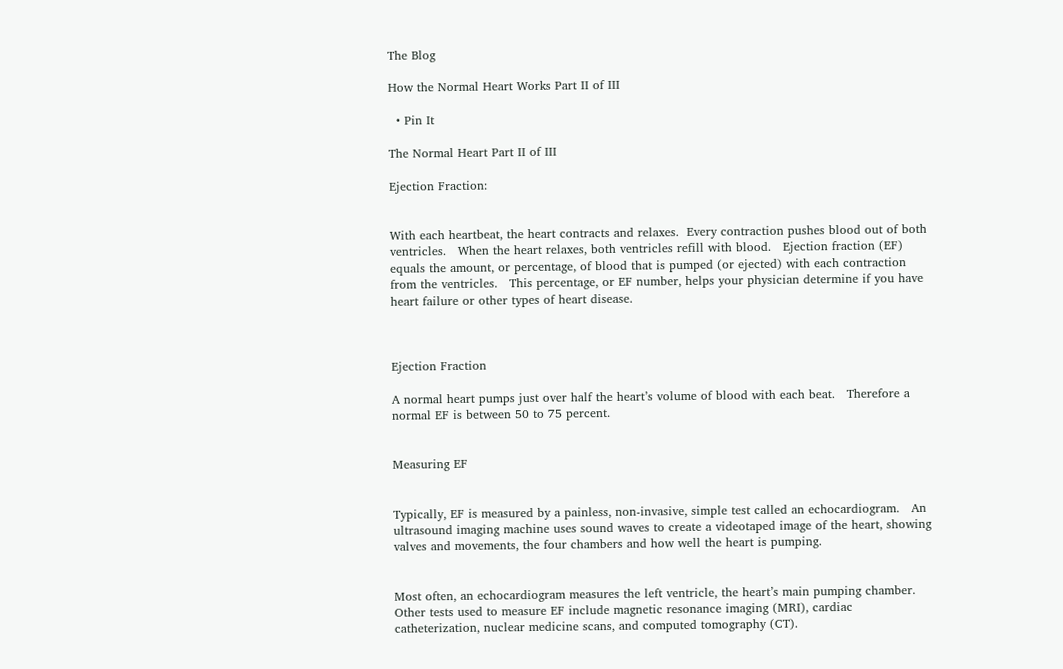The Blog

How the Normal Heart Works Part II of III

  • Pin It

The Normal Heart Part II of III

Ejection Fraction:


With each heartbeat, the heart contracts and relaxes.  Every contraction pushes blood out of both ventricles.   When the heart relaxes, both ventricles refill with blood.   Ejection fraction (EF) equals the amount, or percentage, of blood that is pumped (or ejected) with each contraction from the ventricles.   This percentage, or EF number, helps your physician determine if you have heart failure or other types of heart disease.



Ejection Fraction

A normal heart pumps just over half the heart’s volume of blood with each beat.   Therefore a normal EF is between 50 to 75 percent.


Measuring EF


Typically, EF is measured by a painless, non-invasive, simple test called an echocardiogram.   An ultrasound imaging machine uses sound waves to create a videotaped image of the heart, showing valves and movements, the four chambers and how well the heart is pumping.


Most often, an echocardiogram measures the left ventricle, the heart’s main pumping chamber.   Other tests used to measure EF include magnetic resonance imaging (MRI), cardiac catheterization, nuclear medicine scans, and computed tomography (CT).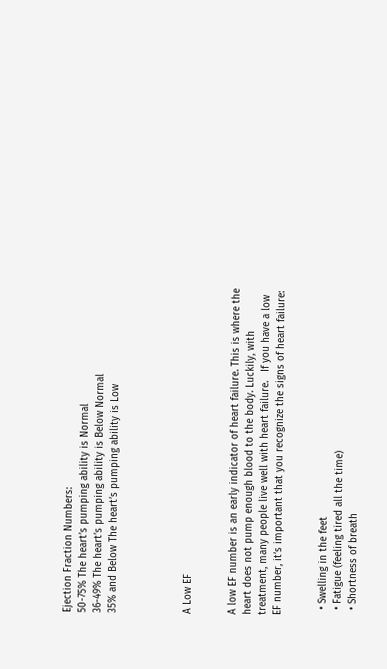Ejection Fraction Numbers:
50-75% The heart’s pumping ability is Normal
36-49% The heart’s pumping ability is Below Normal
35% and Below The heart’s pumping ability is Low




A Low EF


A low EF number is an early indicator of heart failure. This is where the heart does not pump enough blood to the body. Luckily, with treatment, many people live well with heart failure.   If you have a low EF number, it’s important that you recognize the signs of heart failure:


  • Swelling in the feet
  • Fatigue (feeling tired all the time)
  • Shortness of breath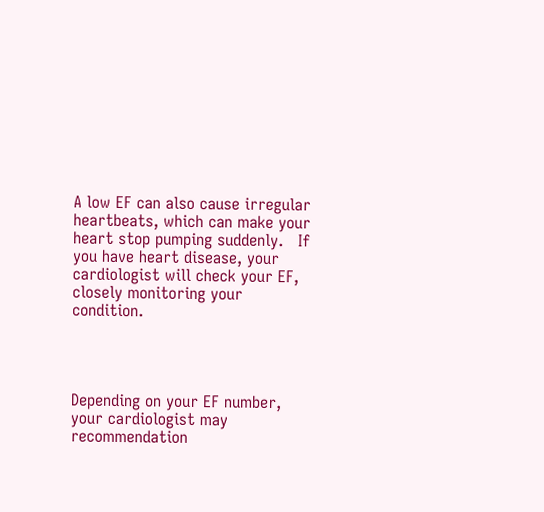A low EF can also cause irregular heartbeats, which can make your heart stop pumping suddenly.   If you have heart disease, your cardiologist will check your EF, closely monitoring your condition.




Depending on your EF number, your cardiologist may recommendation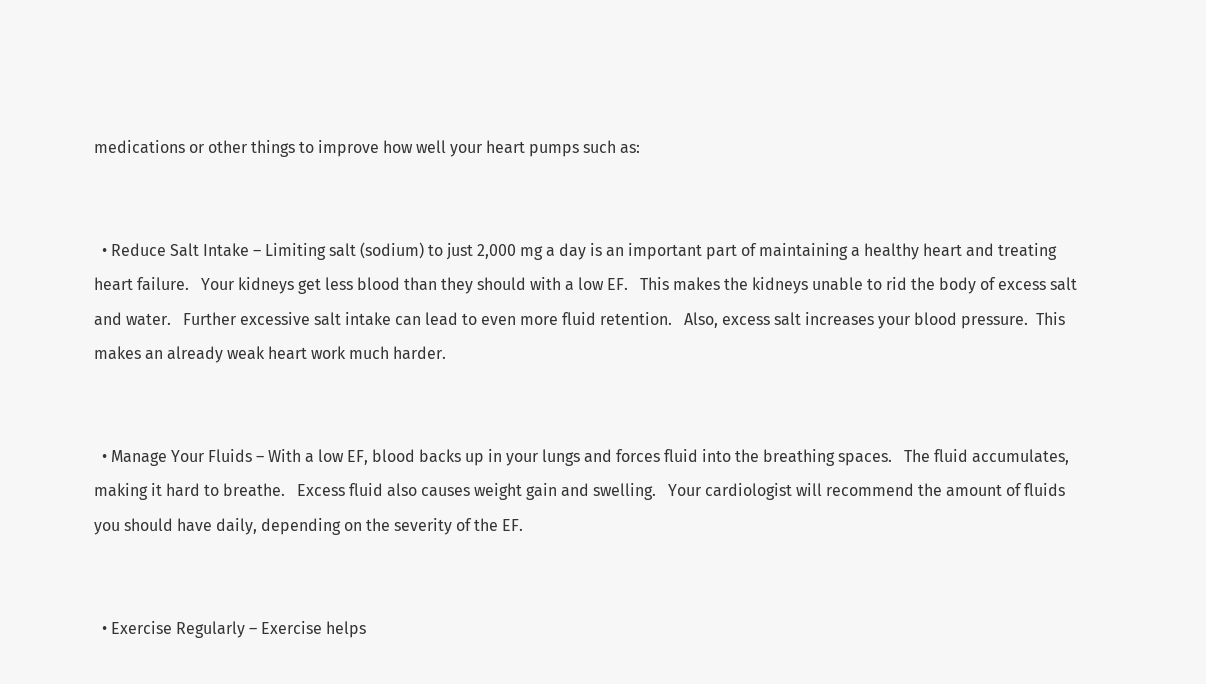medications or other things to improve how well your heart pumps such as:


  • Reduce Salt Intake – Limiting salt (sodium) to just 2,000 mg a day is an important part of maintaining a healthy heart and treating heart failure.   Your kidneys get less blood than they should with a low EF.   This makes the kidneys unable to rid the body of excess salt and water.   Further excessive salt intake can lead to even more fluid retention.   Also, excess salt increases your blood pressure.  This makes an already weak heart work much harder.


  • Manage Your Fluids – With a low EF, blood backs up in your lungs and forces fluid into the breathing spaces.   The fluid accumulates, making it hard to breathe.   Excess fluid also causes weight gain and swelling.   Your cardiologist will recommend the amount of fluids you should have daily, depending on the severity of the EF.


  • Exercise Regularly – Exercise helps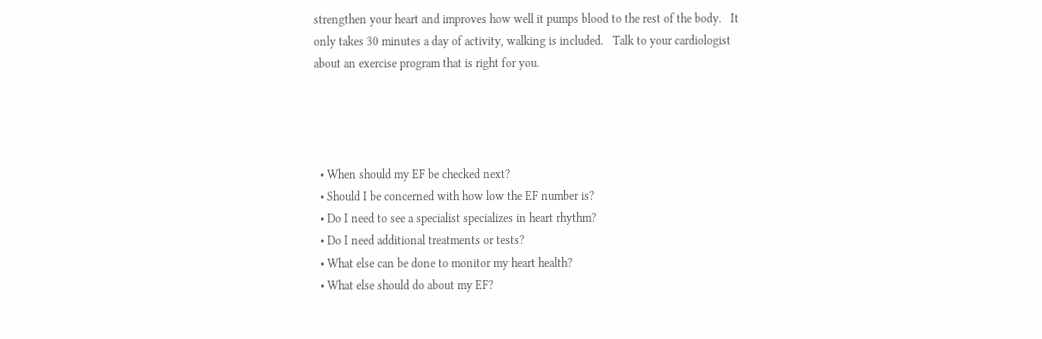strengthen your heart and improves how well it pumps blood to the rest of the body.   It only takes 30 minutes a day of activity, walking is included.   Talk to your cardiologist about an exercise program that is right for you.




  • When should my EF be checked next?
  • Should I be concerned with how low the EF number is?
  • Do I need to see a specialist specializes in heart rhythm?
  • Do I need additional treatments or tests?
  • What else can be done to monitor my heart health?
  • What else should do about my EF?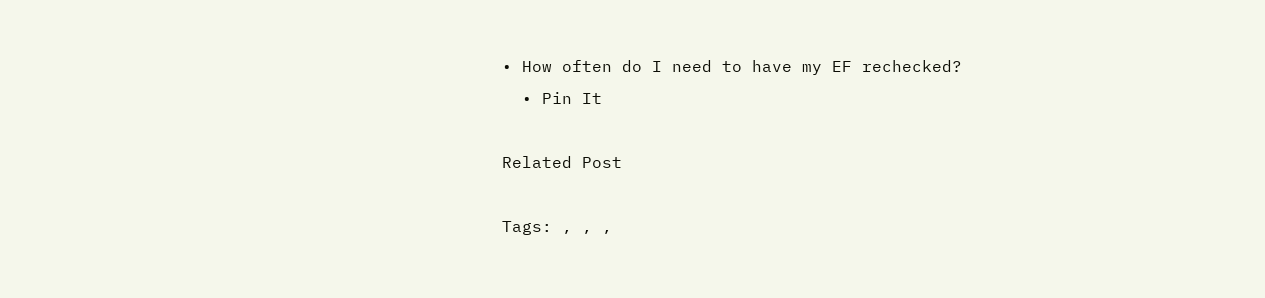• How often do I need to have my EF rechecked?
  • Pin It

Related Post

Tags: , , ,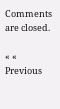Comments are closed.

« « Previous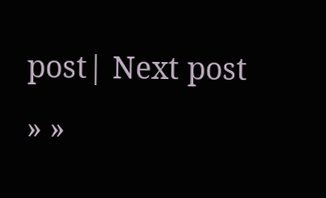post| Next post » »